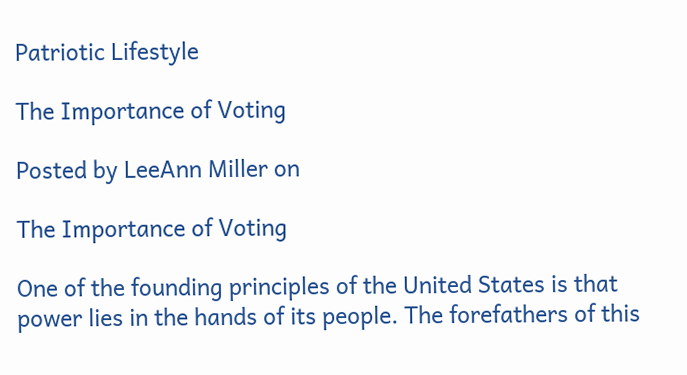Patriotic Lifestyle

The Importance of Voting

Posted by LeeAnn Miller on

The Importance of Voting

One of the founding principles of the United States is that power lies in the hands of its people. The forefathers of this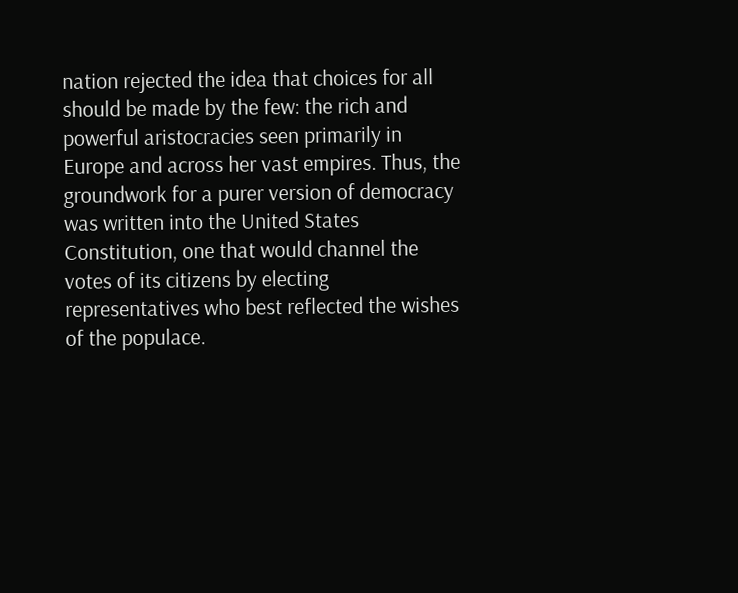nation rejected the idea that choices for all should be made by the few: the rich and powerful aristocracies seen primarily in Europe and across her vast empires. Thus, the groundwork for a purer version of democracy was written into the United States Constitution, one that would channel the votes of its citizens by electing representatives who best reflected the wishes of the populace.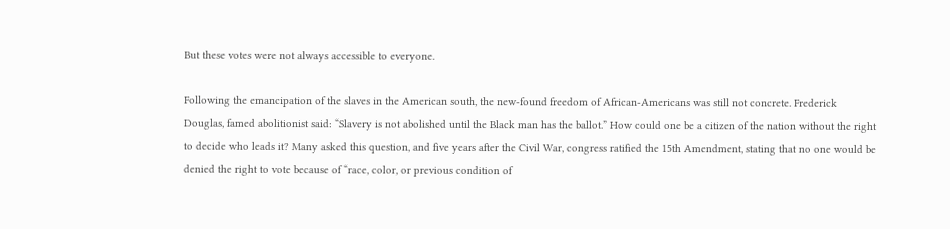But these votes were not always accessible to everyone.

Following the emancipation of the slaves in the American south, the new-found freedom of African-Americans was still not concrete. Frederick Douglas, famed abolitionist said: “Slavery is not abolished until the Black man has the ballot.” How could one be a citizen of the nation without the right to decide who leads it? Many asked this question, and five years after the Civil War, congress ratified the 15th Amendment, stating that no one would be denied the right to vote because of “race, color, or previous condition of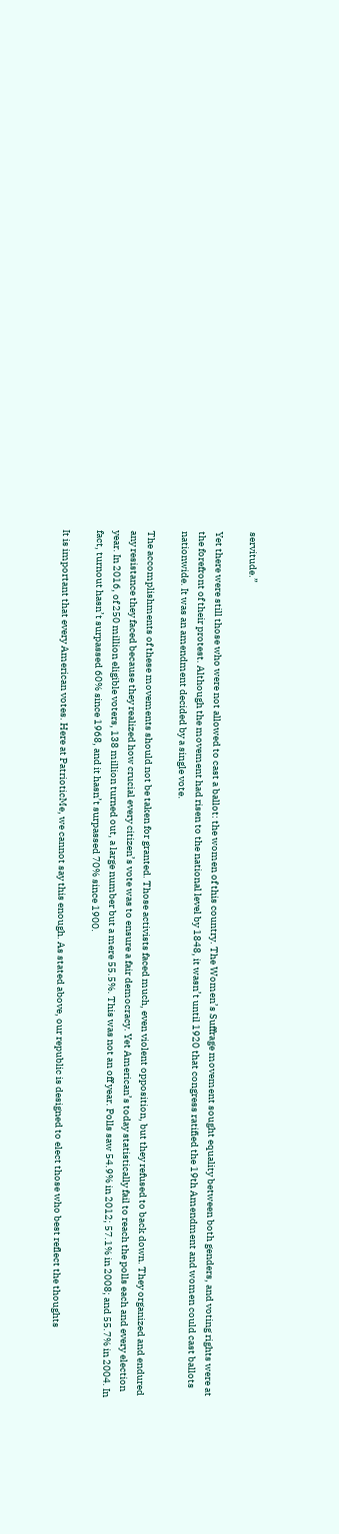servitude.”

Yet there were still those who were not allowed to cast a ballot: the women of this country. The Women’s Suffrage movement sought equality between both genders, and voting rights were at the forefront of their protest. Although the movement had risen to the national level by 1848, it wasn’t until 1920 that congress ratified the 19th Amendment and women could cast ballots nationwide. It was an amendment decided by a single vote.

The accomplishments of these movements should not be taken for granted. Those activists faced much, even violent opposition, but they refused to back down. They organized and endured any resistance they faced because they realized how crucial every citizen’s vote was to ensure a fair democracy. Yet American’s today statistically fail to reach the polls each and every election year. In 2016, of 250 million eligible voters, 138 million turned out, a large number but a mere 55.5%. This was not an off year. Polls saw 54.9% in 2012; 57.1% in 2008; and 55.7% in 2004. In fact, turnout hasn’t surpassed 60% since 1968, and it hasn’t surpassed 70% since 1900.

It is important that every American votes. Here at PatrioticMe, we cannot say this enough. As stated above, our republic is designed to elect those who best reflect the thoughts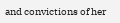and convictions of her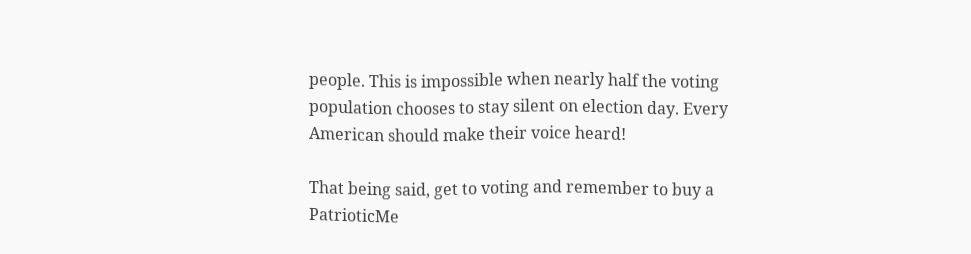people. This is impossible when nearly half the voting population chooses to stay silent on election day. Every American should make their voice heard!

That being said, get to voting and remember to buy a PatrioticMe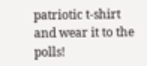patriotic t-shirt and wear it to the polls!